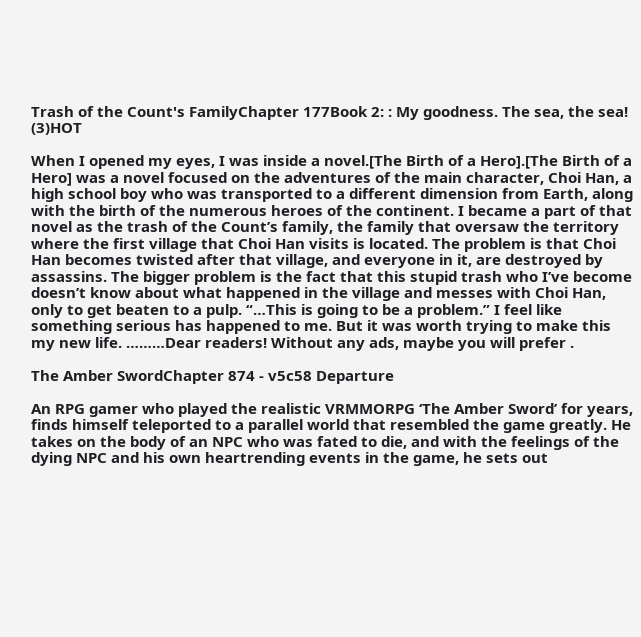Trash of the Count's FamilyChapter 177Book 2: : My goodness. The sea, the sea! (3)HOT

When I opened my eyes, I was inside a novel.[The Birth of a Hero].[The Birth of a Hero] was a novel focused on the adventures of the main character, Choi Han, a high school boy who was transported to a different dimension from Earth, along with the birth of the numerous heroes of the continent. I became a part of that novel as the trash of the Count’s family, the family that oversaw the territory where the first village that Choi Han visits is located. The problem is that Choi Han becomes twisted after that village, and everyone in it, are destroyed by assassins. The bigger problem is the fact that this stupid trash who I’ve become doesn’t know about what happened in the village and messes with Choi Han, only to get beaten to a pulp. “…This is going to be a problem.” I feel like something serious has happened to me. But it was worth trying to make this my new life. ………Dear readers! Without any ads, maybe you will prefer .

The Amber SwordChapter 874 - v5c58 Departure

An RPG gamer who played the realistic VRMMORPG ‘The Amber Sword’ for years, finds himself teleported to a parallel world that resembled the game greatly. He takes on the body of an NPC who was fated to die, and with the feelings of the dying NPC and his own heartrending events in the game, he sets out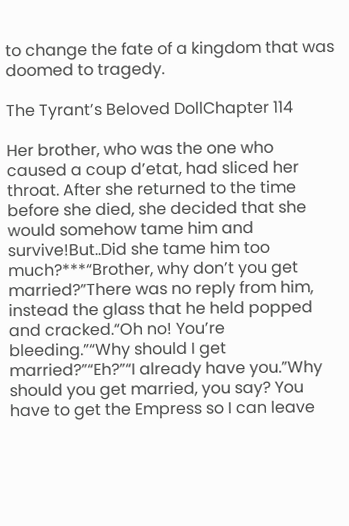to change the fate of a kingdom that was doomed to tragedy.

The Tyrant’s Beloved DollChapter 114

Her brother, who was the one who caused a coup d’etat, had sliced her throat. After she returned to the time before she died, she decided that she would somehow tame him and survive!But..Did she tame him too much?***“Brother, why don’t you get married?”There was no reply from him, instead the glass that he held popped and cracked.“Oh no! You’re bleeding.”“Why should I get married?”“Eh?”“I already have you.”Why should you get married, you say? You have to get the Empress so I can leave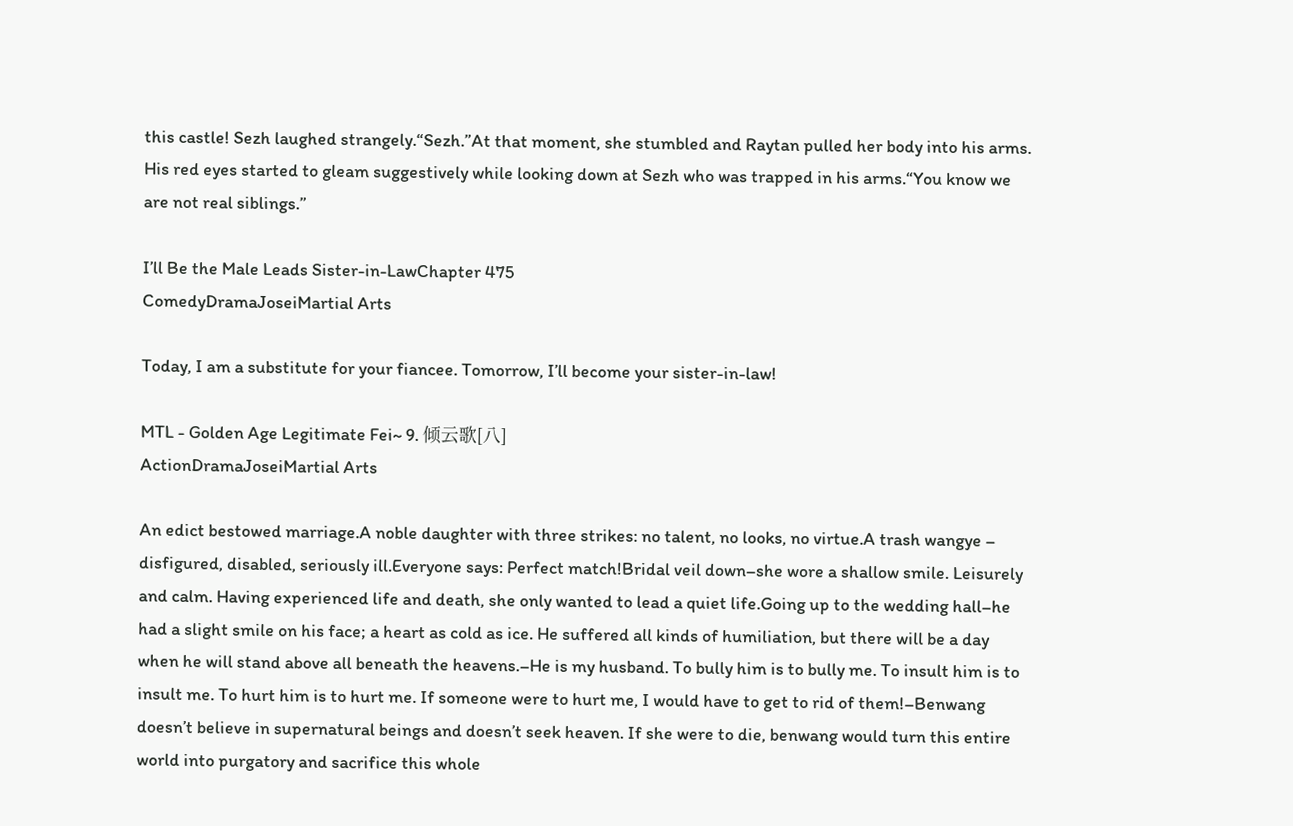this castle! Sezh laughed strangely.“Sezh.”At that moment, she stumbled and Raytan pulled her body into his arms. His red eyes started to gleam suggestively while looking down at Sezh who was trapped in his arms.“You know we are not real siblings.”

I’ll Be the Male Leads Sister-in-LawChapter 475
ComedyDramaJoseiMartial Arts

Today, I am a substitute for your fiancee. Tomorrow, I’ll become your sister-in-law!

MTL - Golden Age Legitimate Fei~ 9. 倾云歌[八]
ActionDramaJoseiMartial Arts

An edict bestowed marriage.A noble daughter with three strikes: no talent, no looks, no virtue.A trash wangye – disfigured, disabled, seriously ill.Everyone says: Perfect match!Bridal veil down–she wore a shallow smile. Leisurely and calm. Having experienced life and death, she only wanted to lead a quiet life.Going up to the wedding hall–he had a slight smile on his face; a heart as cold as ice. He suffered all kinds of humiliation, but there will be a day when he will stand above all beneath the heavens.–He is my husband. To bully him is to bully me. To insult him is to insult me. To hurt him is to hurt me. If someone were to hurt me, I would have to get to rid of them!–Benwang doesn’t believe in supernatural beings and doesn’t seek heaven. If she were to die, benwang would turn this entire world into purgatory and sacrifice this whole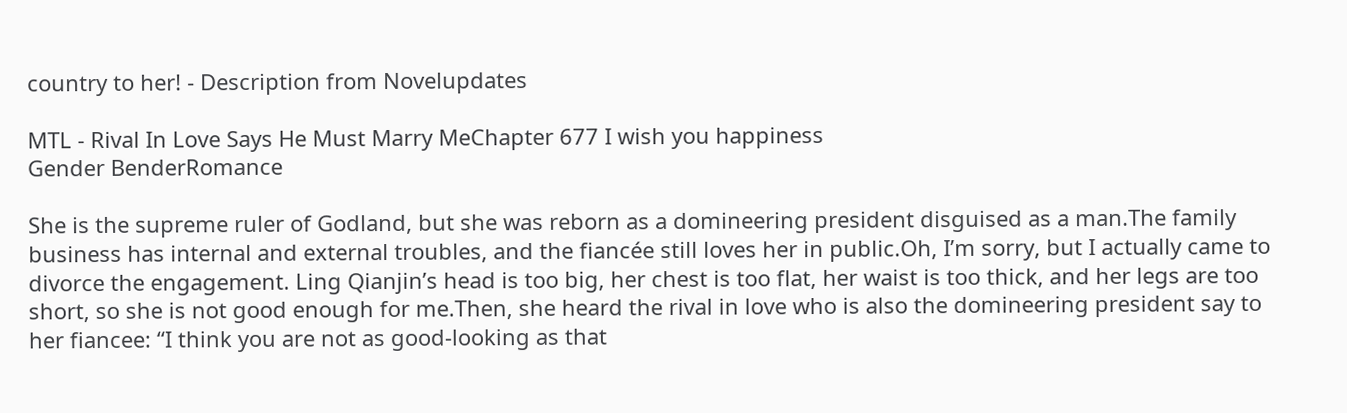country to her! - Description from Novelupdates

MTL - Rival In Love Says He Must Marry MeChapter 677 I wish you happiness
Gender BenderRomance

She is the supreme ruler of Godland, but she was reborn as a domineering president disguised as a man.The family business has internal and external troubles, and the fiancée still loves her in public.Oh, I’m sorry, but I actually came to divorce the engagement. Ling Qianjin’s head is too big, her chest is too flat, her waist is too thick, and her legs are too short, so she is not good enough for me.Then, she heard the rival in love who is also the domineering president say to her fiancee: “I think you are not as good-looking as that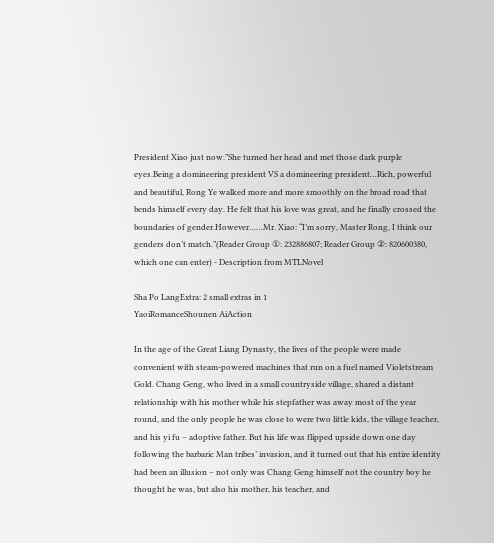President Xiao just now.”She turned her head and met those dark purple eyes.Being a domineering president VS a domineering president…Rich, powerful and beautiful, Rong Ye walked more and more smoothly on the broad road that bends himself every day. He felt that his love was great, and he finally crossed the boundaries of gender.However……Mr. Xiao: “I’m sorry, Master Rong, I think our genders don’t match.”(Reader Group ①: 232886807; Reader Group ②: 820600380, which one can enter) - Description from MTLNovel

Sha Po LangExtra: 2 small extras in 1
YaoiRomanceShounen AiAction

In the age of the Great Liang Dynasty, the lives of the people were made convenient with steam-powered machines that run on a fuel named Violetstream Gold. Chang Geng, who lived in a small countryside village, shared a distant relationship with his mother while his stepfather was away most of the year round, and the only people he was close to were two little kids, the village teacher, and his yi fu – adoptive father. But his life was flipped upside down one day following the barbaric Man tribes’ invasion, and it turned out that his entire identity had been an illusion – not only was Chang Geng himself not the country boy he thought he was, but also his mother, his teacher, and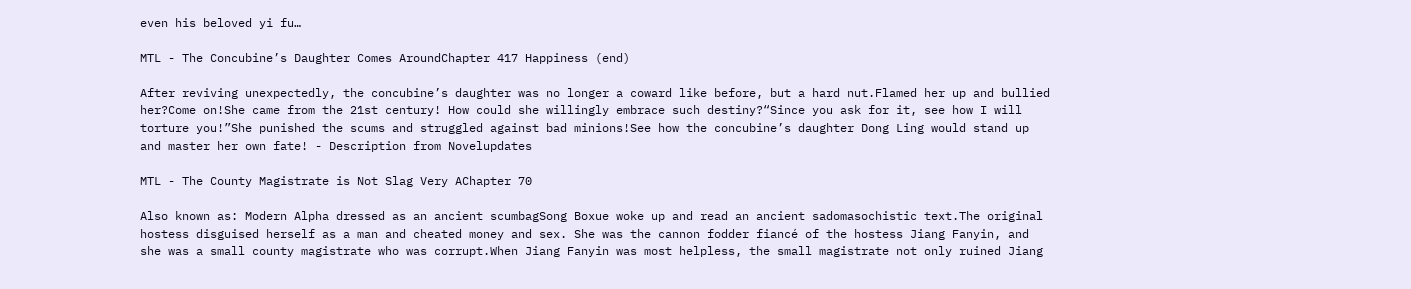even his beloved yi fu…

MTL - The Concubine’s Daughter Comes AroundChapter 417 Happiness (end)

After reviving unexpectedly, the concubine’s daughter was no longer a coward like before, but a hard nut.Flamed her up and bullied her?Come on!She came from the 21st century! How could she willingly embrace such destiny?“Since you ask for it, see how I will torture you!”She punished the scums and struggled against bad minions!See how the concubine’s daughter Dong Ling would stand up and master her own fate! - Description from Novelupdates

MTL - The County Magistrate is Not Slag Very AChapter 70

Also known as: Modern Alpha dressed as an ancient scumbagSong Boxue woke up and read an ancient sadomasochistic text.The original hostess disguised herself as a man and cheated money and sex. She was the cannon fodder fiancé of the hostess Jiang Fanyin, and she was a small county magistrate who was corrupt.When Jiang Fanyin was most helpless, the small magistrate not only ruined Jiang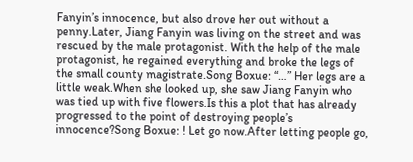Fanyin’s innocence, but also drove her out without a penny.Later, Jiang Fanyin was living on the street and was rescued by the male protagonist. With the help of the male protagonist, he regained everything and broke the legs of the small county magistrate.Song Boxue: “…” Her legs are a little weak.When she looked up, she saw Jiang Fanyin who was tied up with five flowers.Is this a plot that has already progressed to the point of destroying people’s innocence?Song Boxue: ! Let go now.After letting people go,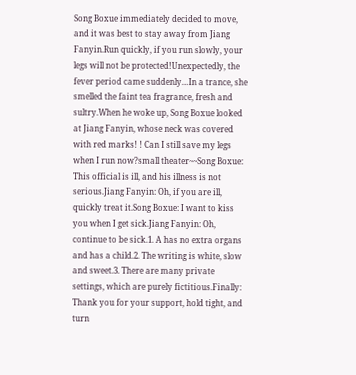Song Boxue immediately decided to move, and it was best to stay away from Jiang Fanyin.Run quickly, if you run slowly, your legs will not be protected!Unexpectedly, the fever period came suddenly…In a trance, she smelled the faint tea fragrance, fresh and sultry.When he woke up, Song Boxue looked at Jiang Fanyin, whose neck was covered with red marks! ! Can I still save my legs when I run now?small theater~~Song Boxue: This official is ill, and his illness is not serious.Jiang Fanyin: Oh, if you are ill, quickly treat it.Song Boxue: I want to kiss you when I get sick.Jiang Fanyin: Oh, continue to be sick.1. A has no extra organs and has a child.2. The writing is white, slow and sweet.3. There are many private settings, which are purely fictitious.Finally: Thank you for your support, hold tight, and turn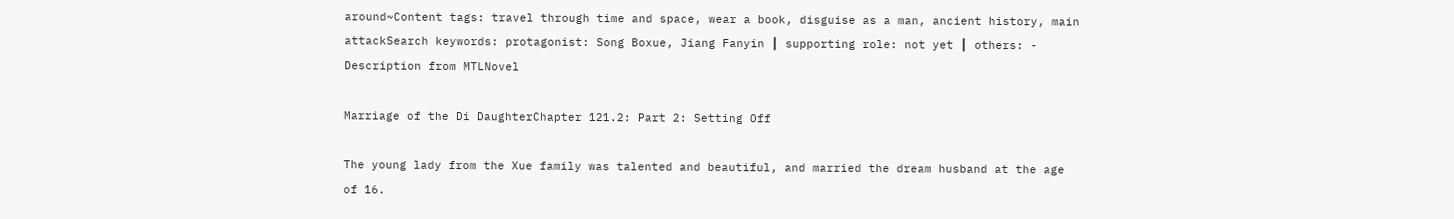around~Content tags: travel through time and space, wear a book, disguise as a man, ancient history, main attackSearch keywords: protagonist: Song Boxue, Jiang Fanyin ┃ supporting role: not yet ┃ others: - Description from MTLNovel

Marriage of the Di DaughterChapter 121.2: Part 2: Setting Off

The young lady from the Xue family was talented and beautiful, and married the dream husband at the age of 16.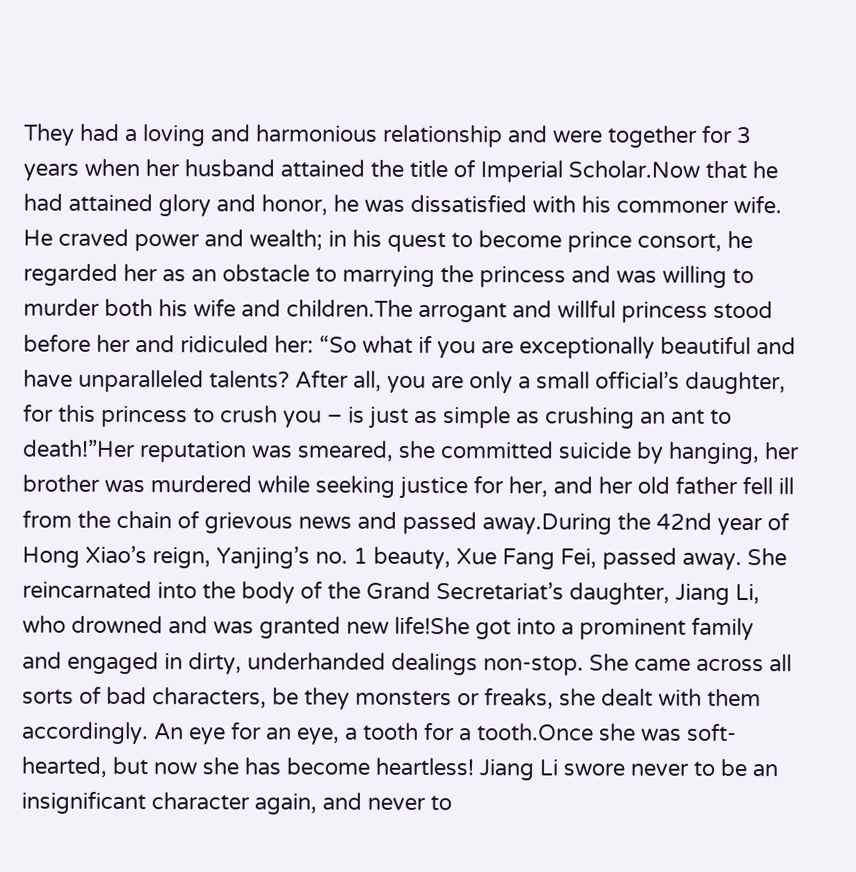They had a loving and harmonious relationship and were together for 3 years when her husband attained the title of Imperial Scholar.Now that he had attained glory and honor, he was dissatisfied with his commoner wife. He craved power and wealth; in his quest to become prince consort, he regarded her as an obstacle to marrying the princess and was willing to murder both his wife and children.The arrogant and willful princess stood before her and ridiculed her: “So what if you are exceptionally beautiful and have unparalleled talents? After all, you are only a small official’s daughter, for this princess to crush you – is just as simple as crushing an ant to death!”Her reputation was smeared, she committed suicide by hanging, her brother was murdered while seeking justice for her, and her old father fell ill from the chain of grievous news and passed away.During the 42nd year of Hong Xiao’s reign, Yanjing’s no. 1 beauty, Xue Fang Fei, passed away. She reincarnated into the body of the Grand Secretariat’s daughter, Jiang Li, who drowned and was granted new life!She got into a prominent family and engaged in dirty, underhanded dealings non-stop. She came across all sorts of bad characters, be they monsters or freaks, she dealt with them accordingly. An eye for an eye, a tooth for a tooth.Once she was soft-hearted, but now she has become heartless! Jiang Li swore never to be an insignificant character again, and never to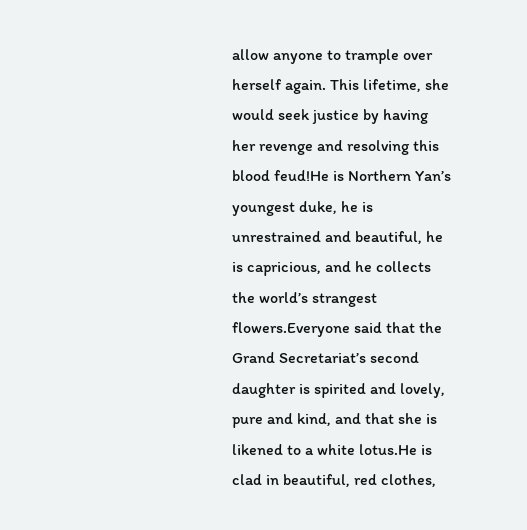allow anyone to trample over herself again. This lifetime, she would seek justice by having her revenge and resolving this blood feud!He is Northern Yan’s youngest duke, he is unrestrained and beautiful, he is capricious, and he collects the world’s strangest flowers.Everyone said that the Grand Secretariat’s second daughter is spirited and lovely, pure and kind, and that she is likened to a white lotus.He is clad in beautiful, red clothes,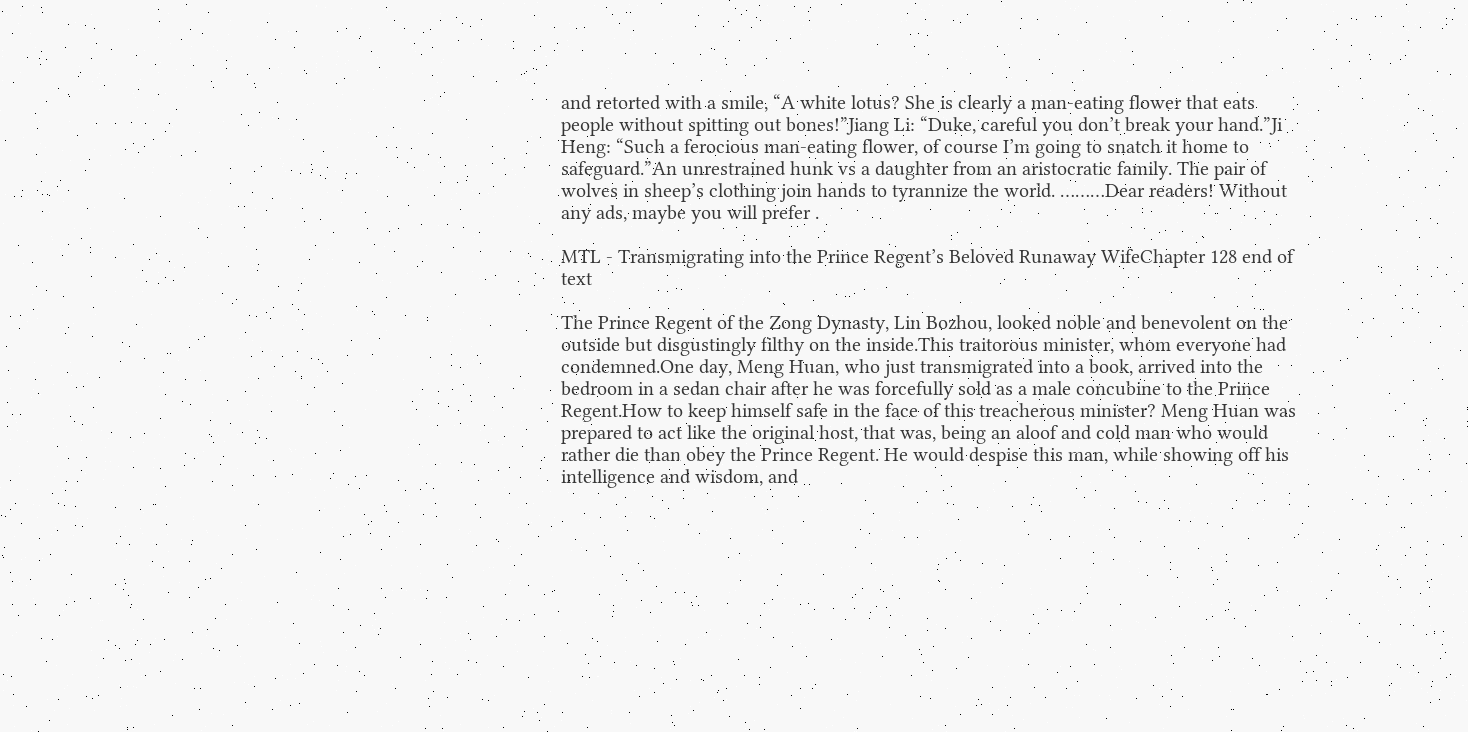and retorted with a smile, “A white lotus? She is clearly a man-eating flower that eats people without spitting out bones!”Jiang Li: “Duke, careful you don’t break your hand.”Ji Heng: “Such a ferocious man-eating flower, of course I’m going to snatch it home to safeguard.”An unrestrained hunk vs a daughter from an aristocratic family. The pair of wolves in sheep’s clothing join hands to tyrannize the world. ………Dear readers! Without any ads, maybe you will prefer .

MTL - Transmigrating into the Prince Regent’s Beloved Runaway WifeChapter 128 end of text

The Prince Regent of the Zong Dynasty, Lin Bozhou, looked noble and benevolent on the outside but disgustingly filthy on the inside.This traitorous minister, whom everyone had condemned.One day, Meng Huan, who just transmigrated into a book, arrived into the bedroom in a sedan chair after he was forcefully sold as a male concubine to the Prince Regent.How to keep himself safe in the face of this treacherous minister? Meng Huan was prepared to act like the original host, that was, being an aloof and cold man who would rather die than obey the Prince Regent. He would despise this man, while showing off his intelligence and wisdom, and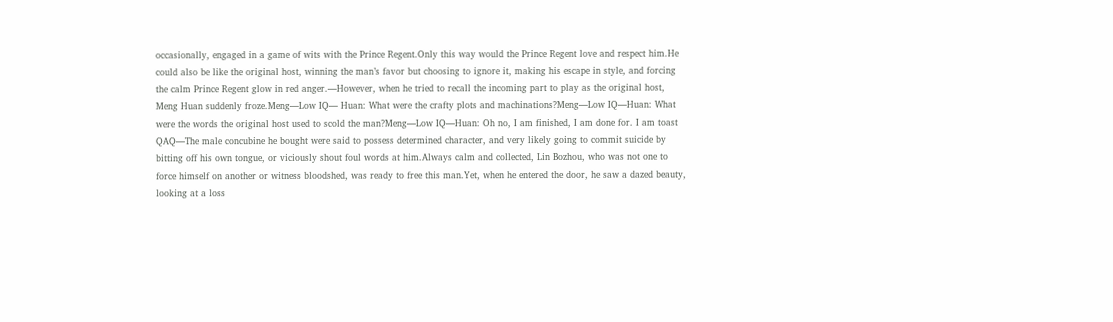occasionally, engaged in a game of wits with the Prince Regent.Only this way would the Prince Regent love and respect him.He could also be like the original host, winning the man’s favor but choosing to ignore it, making his escape in style, and forcing the calm Prince Regent glow in red anger.—However, when he tried to recall the incoming part to play as the original host, Meng Huan suddenly froze.Meng—Low IQ— Huan: What were the crafty plots and machinations?Meng—Low IQ—Huan: What were the words the original host used to scold the man?Meng—Low IQ—Huan: Oh no, I am finished, I am done for. I am toast QAQ—The male concubine he bought were said to possess determined character, and very likely going to commit suicide by bitting off his own tongue, or viciously shout foul words at him.Always calm and collected, Lin Bozhou, who was not one to force himself on another or witness bloodshed, was ready to free this man.Yet, when he entered the door, he saw a dazed beauty, looking at a loss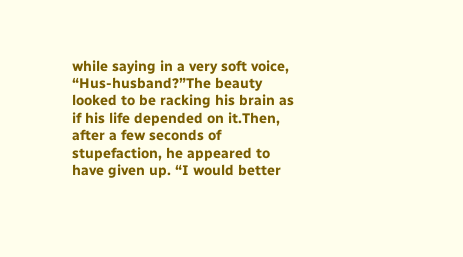while saying in a very soft voice, “Hus-husband?”The beauty looked to be racking his brain as if his life depended on it.Then, after a few seconds of stupefaction, he appeared to have given up. “I would better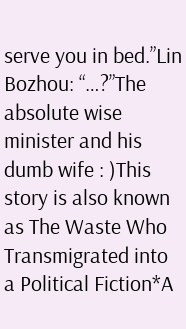serve you in bed.”Lin Bozhou: “…?”The absolute wise minister and his dumb wife : )This story is also known as The Waste Who Transmigrated into a Political Fiction*A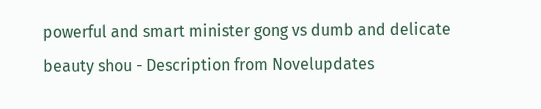powerful and smart minister gong vs dumb and delicate beauty shou - Description from Novelupdates